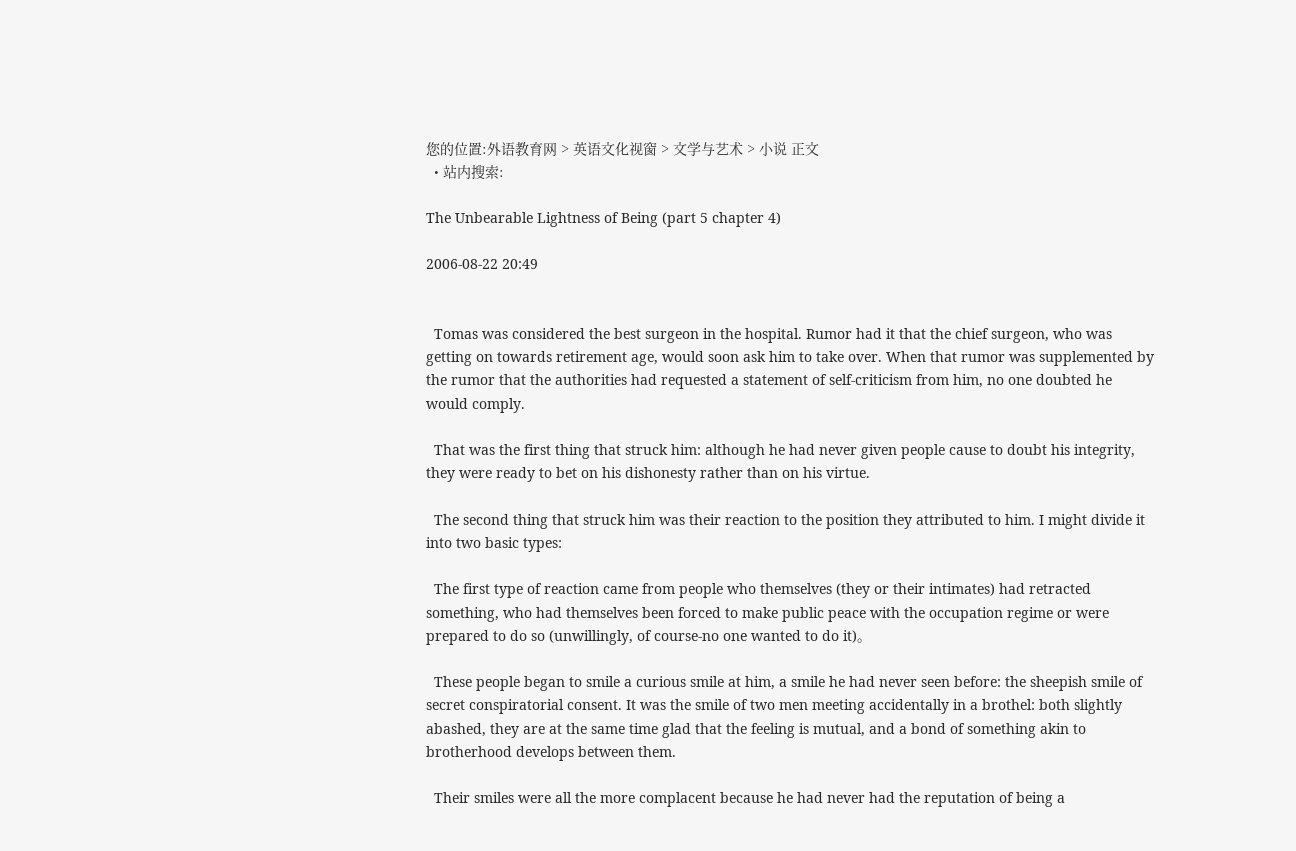您的位置:外语教育网 > 英语文化视窗 > 文学与艺术 > 小说 正文
  • 站内搜索:

The Unbearable Lightness of Being (part 5 chapter 4)

2006-08-22 20:49


  Tomas was considered the best surgeon in the hospital. Rumor had it that the chief surgeon, who was getting on towards retirement age, would soon ask him to take over. When that rumor was supplemented by the rumor that the authorities had requested a statement of self-criticism from him, no one doubted he would comply.

  That was the first thing that struck him: although he had never given people cause to doubt his integrity, they were ready to bet on his dishonesty rather than on his virtue.

  The second thing that struck him was their reaction to the position they attributed to him. I might divide it into two basic types:

  The first type of reaction came from people who themselves (they or their intimates) had retracted something, who had themselves been forced to make public peace with the occupation regime or were prepared to do so (unwillingly, of course-no one wanted to do it)。

  These people began to smile a curious smile at him, a smile he had never seen before: the sheepish smile of secret conspiratorial consent. It was the smile of two men meeting accidentally in a brothel: both slightly abashed, they are at the same time glad that the feeling is mutual, and a bond of something akin to brotherhood develops between them.

  Their smiles were all the more complacent because he had never had the reputation of being a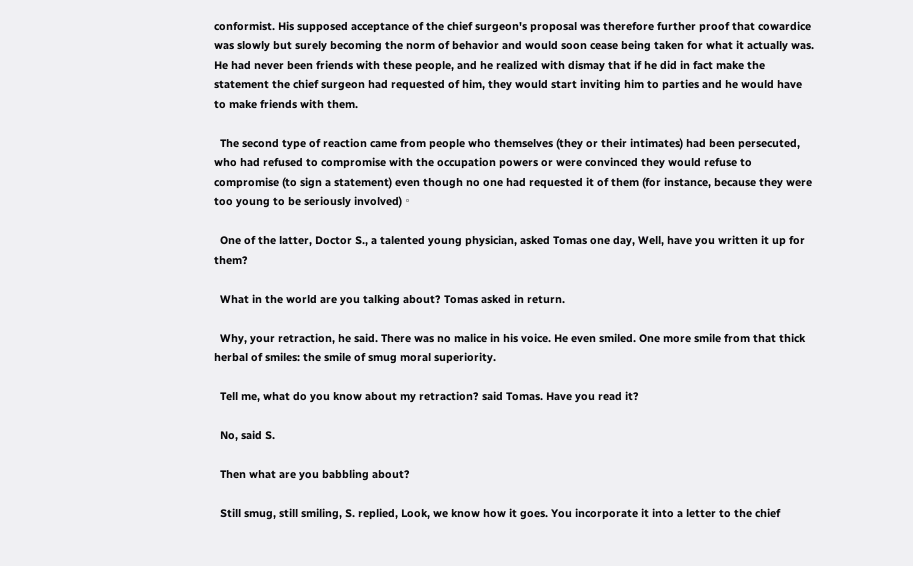conformist. His supposed acceptance of the chief surgeon's proposal was therefore further proof that cowardice was slowly but surely becoming the norm of behavior and would soon cease being taken for what it actually was. He had never been friends with these people, and he realized with dismay that if he did in fact make the statement the chief surgeon had requested of him, they would start inviting him to parties and he would have to make friends with them.

  The second type of reaction came from people who themselves (they or their intimates) had been persecuted, who had refused to compromise with the occupation powers or were convinced they would refuse to compromise (to sign a statement) even though no one had requested it of them (for instance, because they were too young to be seriously involved)。

  One of the latter, Doctor S., a talented young physician, asked Tomas one day, Well, have you written it up for them?

  What in the world are you talking about? Tomas asked in return.

  Why, your retraction, he said. There was no malice in his voice. He even smiled. One more smile from that thick herbal of smiles: the smile of smug moral superiority.

  Tell me, what do you know about my retraction? said Tomas. Have you read it?

  No, said S.

  Then what are you babbling about?

  Still smug, still smiling, S. replied, Look, we know how it goes. You incorporate it into a letter to the chief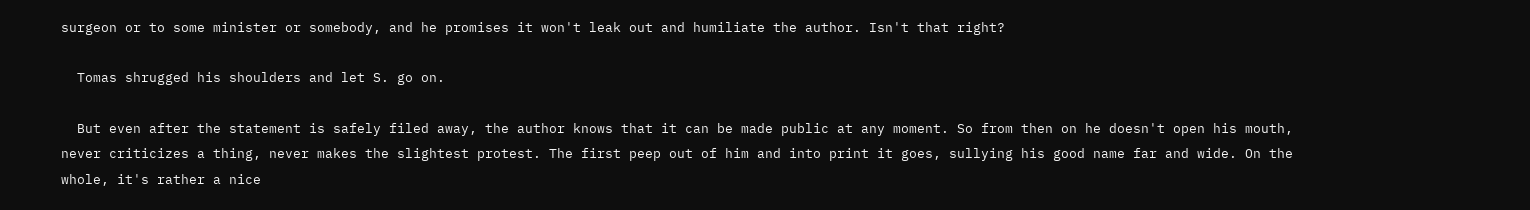surgeon or to some minister or somebody, and he promises it won't leak out and humiliate the author. Isn't that right?

  Tomas shrugged his shoulders and let S. go on.

  But even after the statement is safely filed away, the author knows that it can be made public at any moment. So from then on he doesn't open his mouth, never criticizes a thing, never makes the slightest protest. The first peep out of him and into print it goes, sullying his good name far and wide. On the whole, it's rather a nice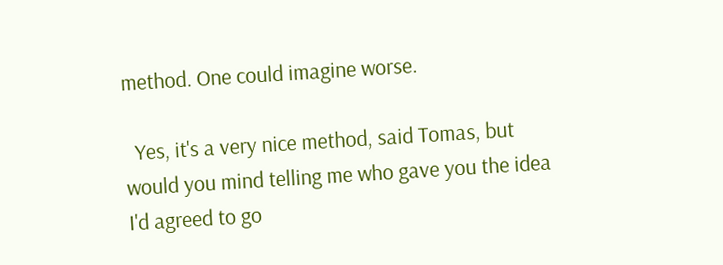method. One could imagine worse.

  Yes, it's a very nice method, said Tomas, but would you mind telling me who gave you the idea I'd agreed to go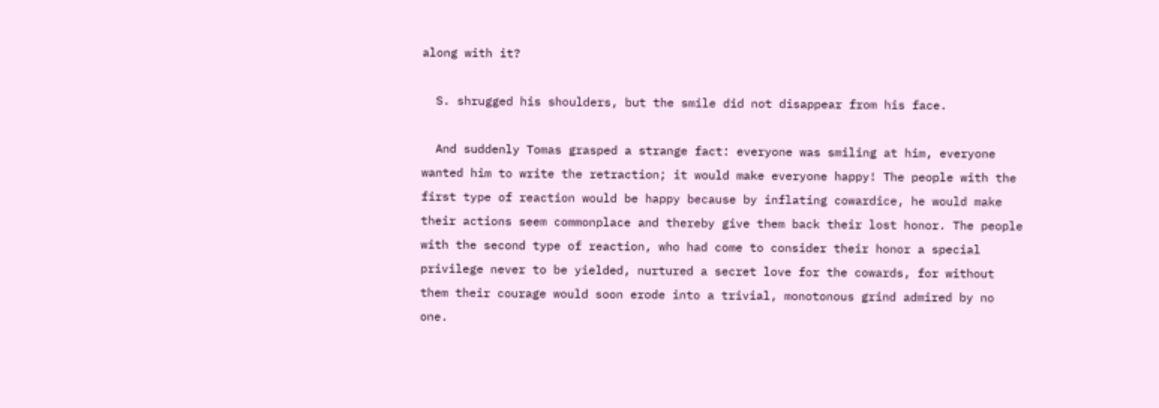along with it?

  S. shrugged his shoulders, but the smile did not disappear from his face.

  And suddenly Tomas grasped a strange fact: everyone was smiling at him, everyone wanted him to write the retraction; it would make everyone happy! The people with the first type of reaction would be happy because by inflating cowardice, he would make their actions seem commonplace and thereby give them back their lost honor. The people with the second type of reaction, who had come to consider their honor a special privilege never to be yielded, nurtured a secret love for the cowards, for without them their courage would soon erode into a trivial, monotonous grind admired by no one.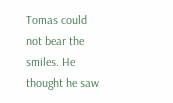Tomas could not bear the smiles. He thought he saw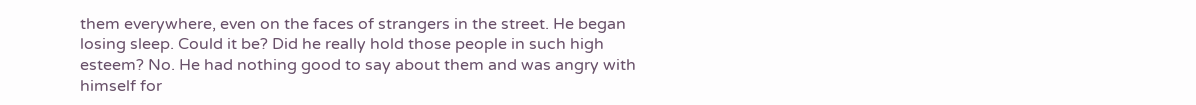them everywhere, even on the faces of strangers in the street. He began losing sleep. Could it be? Did he really hold those people in such high esteem? No. He had nothing good to say about them and was angry with himself for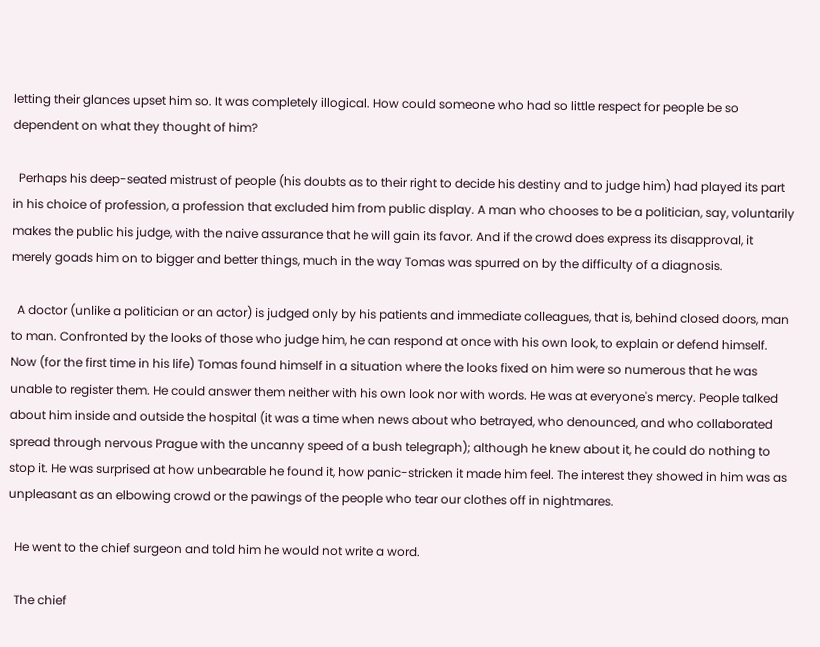letting their glances upset him so. It was completely illogical. How could someone who had so little respect for people be so dependent on what they thought of him?

  Perhaps his deep-seated mistrust of people (his doubts as to their right to decide his destiny and to judge him) had played its part in his choice of profession, a profession that excluded him from public display. A man who chooses to be a politician, say, voluntarily makes the public his judge, with the naive assurance that he will gain its favor. And if the crowd does express its disapproval, it merely goads him on to bigger and better things, much in the way Tomas was spurred on by the difficulty of a diagnosis.

  A doctor (unlike a politician or an actor) is judged only by his patients and immediate colleagues, that is, behind closed doors, man to man. Confronted by the looks of those who judge him, he can respond at once with his own look, to explain or defend himself. Now (for the first time in his life) Tomas found himself in a situation where the looks fixed on him were so numerous that he was unable to register them. He could answer them neither with his own look nor with words. He was at everyone's mercy. People talked about him inside and outside the hospital (it was a time when news about who betrayed, who denounced, and who collaborated spread through nervous Prague with the uncanny speed of a bush telegraph); although he knew about it, he could do nothing to stop it. He was surprised at how unbearable he found it, how panic-stricken it made him feel. The interest they showed in him was as unpleasant as an elbowing crowd or the pawings of the people who tear our clothes off in nightmares.

  He went to the chief surgeon and told him he would not write a word.

  The chief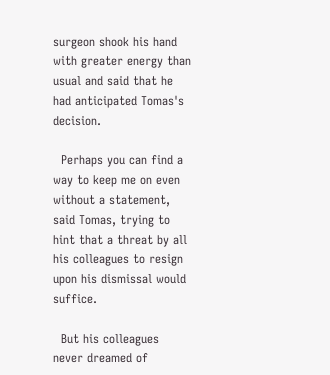surgeon shook his hand with greater energy than usual and said that he had anticipated Tomas's decision.

  Perhaps you can find a way to keep me on even without a statement, said Tomas, trying to hint that a threat by all his colleagues to resign upon his dismissal would suffice.

  But his colleagues never dreamed of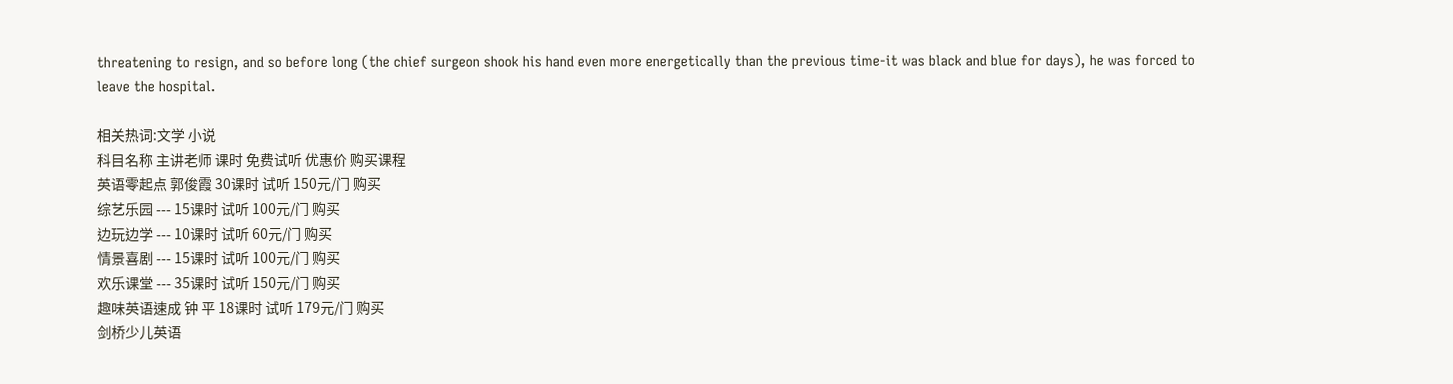threatening to resign, and so before long (the chief surgeon shook his hand even more energetically than the previous time-it was black and blue for days), he was forced to leave the hospital.

相关热词:文学 小说
科目名称 主讲老师 课时 免费试听 优惠价 购买课程
英语零起点 郭俊霞 30课时 试听 150元/门 购买
综艺乐园 --- 15课时 试听 100元/门 购买
边玩边学 --- 10课时 试听 60元/门 购买
情景喜剧 --- 15课时 试听 100元/门 购买
欢乐课堂 --- 35课时 试听 150元/门 购买
趣味英语速成 钟 平 18课时 试听 179元/门 购买
剑桥少儿英语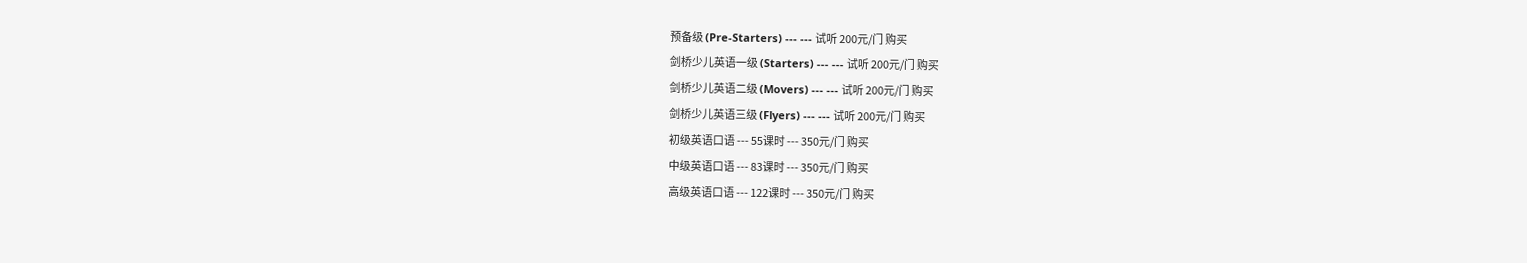预备级 (Pre-Starters) --- --- 试听 200元/门 购买
剑桥少儿英语一级 (Starters) --- --- 试听 200元/门 购买
剑桥少儿英语二级 (Movers) --- --- 试听 200元/门 购买
剑桥少儿英语三级 (Flyers) --- --- 试听 200元/门 购买
初级英语口语 --- 55课时 --- 350元/门 购买
中级英语口语 --- 83课时 --- 350元/门 购买
高级英语口语 --- 122课时 --- 350元/门 购买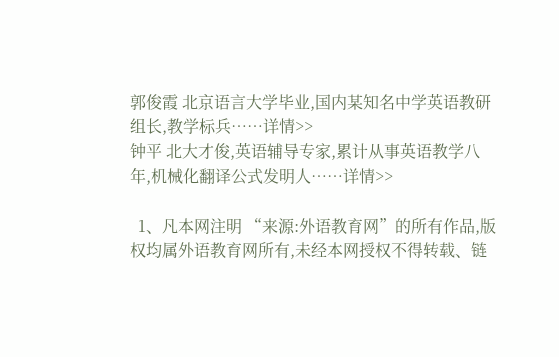郭俊霞 北京语言大学毕业,国内某知名中学英语教研组长,教学标兵……详情>>
钟平 北大才俊,英语辅导专家,累计从事英语教学八年,机械化翻译公式发明人……详情>>

  1、凡本网注明 “来源:外语教育网”的所有作品,版权均属外语教育网所有,未经本网授权不得转载、链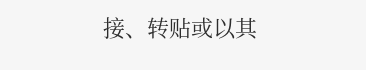接、转贴或以其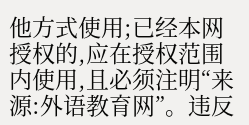他方式使用;已经本网授权的,应在授权范围内使用,且必须注明“来源:外语教育网”。违反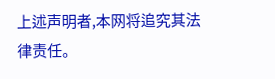上述声明者,本网将追究其法律责任。